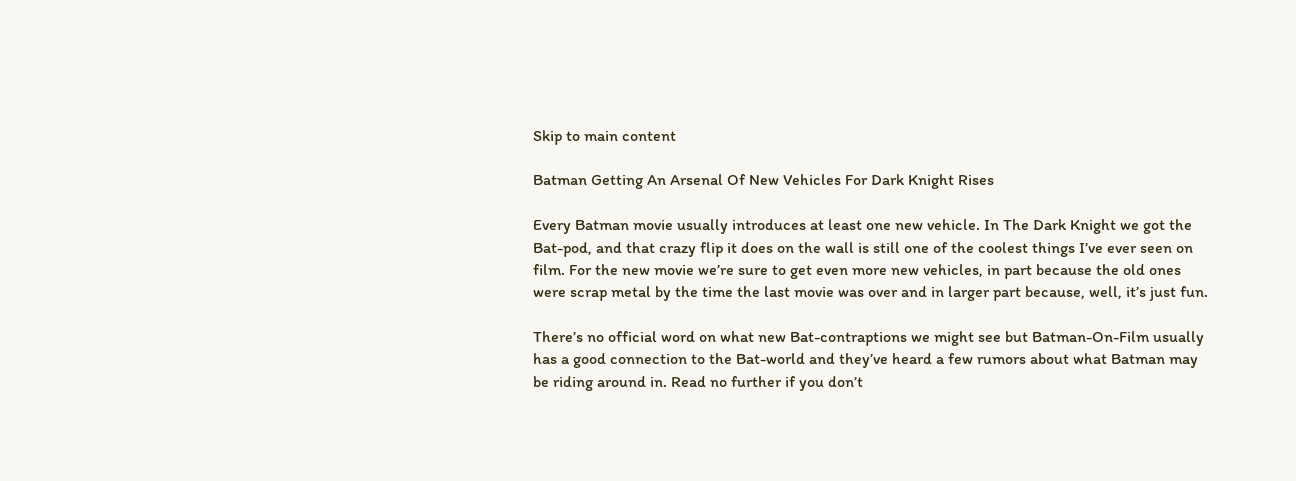Skip to main content

Batman Getting An Arsenal Of New Vehicles For Dark Knight Rises

Every Batman movie usually introduces at least one new vehicle. In The Dark Knight we got the Bat-pod, and that crazy flip it does on the wall is still one of the coolest things I’ve ever seen on film. For the new movie we’re sure to get even more new vehicles, in part because the old ones were scrap metal by the time the last movie was over and in larger part because, well, it’s just fun.

There’s no official word on what new Bat-contraptions we might see but Batman-On-Film usually has a good connection to the Bat-world and they’ve heard a few rumors about what Batman may be riding around in. Read no further if you don’t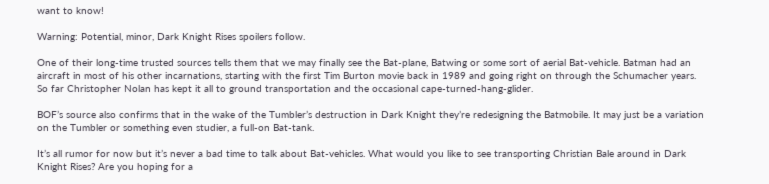want to know!

Warning: Potential, minor, Dark Knight Rises spoilers follow.

One of their long-time trusted sources tells them that we may finally see the Bat-plane, Batwing or some sort of aerial Bat-vehicle. Batman had an aircraft in most of his other incarnations, starting with the first Tim Burton movie back in 1989 and going right on through the Schumacher years. So far Christopher Nolan has kept it all to ground transportation and the occasional cape-turned-hang-glider.

BOF’s source also confirms that in the wake of the Tumbler’s destruction in Dark Knight they’re redesigning the Batmobile. It may just be a variation on the Tumbler or something even studier, a full-on Bat-tank.

It’s all rumor for now but it’s never a bad time to talk about Bat-vehicles. What would you like to see transporting Christian Bale around in Dark Knight Rises? Are you hoping for a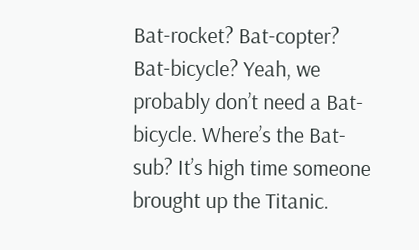Bat-rocket? Bat-copter? Bat-bicycle? Yeah, we probably don’t need a Bat-bicycle. Where’s the Bat-sub? It’s high time someone brought up the Titanic.